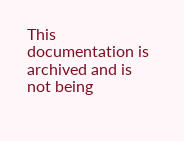This documentation is archived and is not being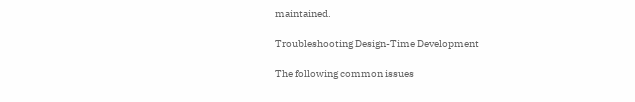maintained.

Troubleshooting Design-Time Development

The following common issues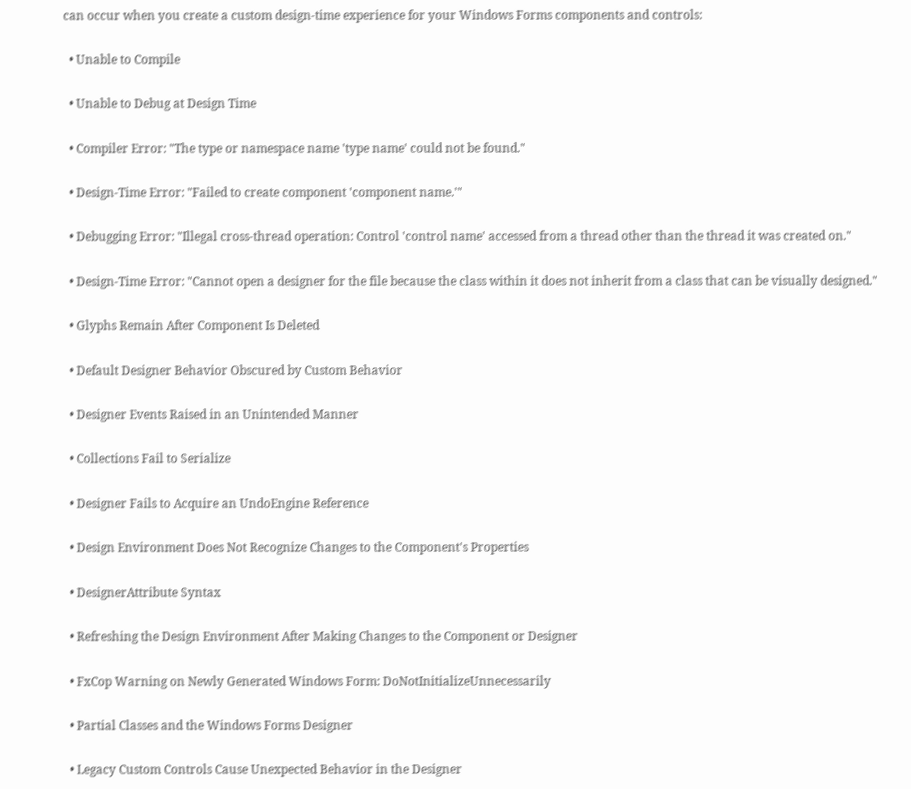can occur when you create a custom design-time experience for your Windows Forms components and controls:

  • Unable to Compile

  • Unable to Debug at Design Time

  • Compiler Error: "The type or namespace name 'type name' could not be found."

  • Design-Time Error: "Failed to create component 'component name.'"

  • Debugging Error: "Illegal cross-thread operation: Control 'control name' accessed from a thread other than the thread it was created on."

  • Design-Time Error: "Cannot open a designer for the file because the class within it does not inherit from a class that can be visually designed."

  • Glyphs Remain After Component Is Deleted

  • Default Designer Behavior Obscured by Custom Behavior

  • Designer Events Raised in an Unintended Manner

  • Collections Fail to Serialize

  • Designer Fails to Acquire an UndoEngine Reference

  • Design Environment Does Not Recognize Changes to the Component's Properties

  • DesignerAttribute Syntax

  • Refreshing the Design Environment After Making Changes to the Component or Designer

  • FxCop Warning on Newly Generated Windows Form: DoNotInitializeUnnecessarily

  • Partial Classes and the Windows Forms Designer

  • Legacy Custom Controls Cause Unexpected Behavior in the Designer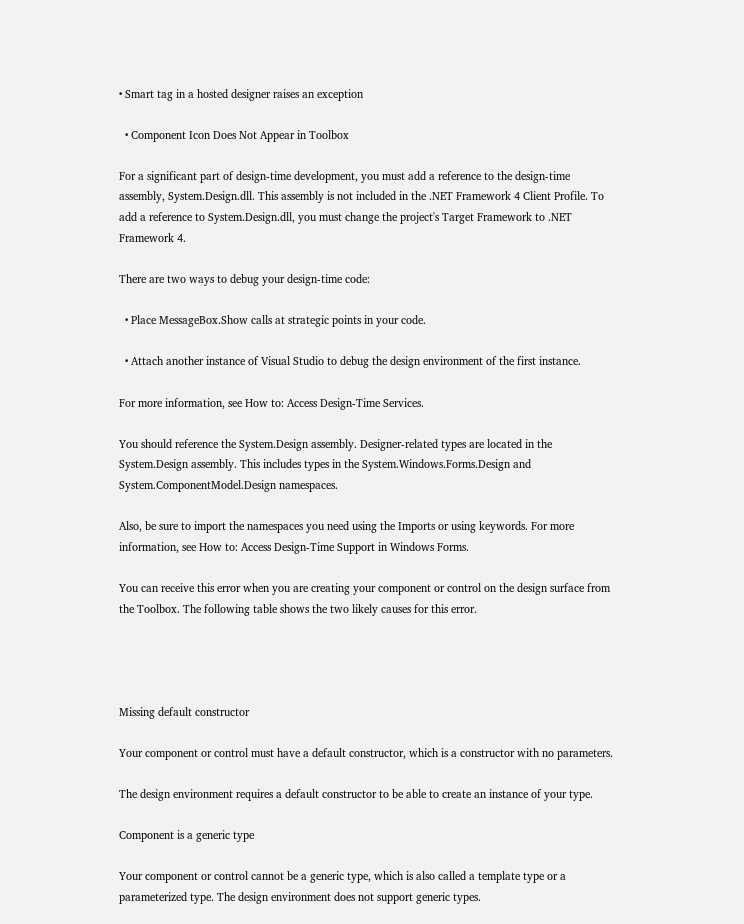• Smart tag in a hosted designer raises an exception

  • Component Icon Does Not Appear in Toolbox

For a significant part of design-time development, you must add a reference to the design-time assembly, System.Design.dll. This assembly is not included in the .NET Framework 4 Client Profile. To add a reference to System.Design.dll, you must change the project's Target Framework to .NET Framework 4.

There are two ways to debug your design-time code:

  • Place MessageBox.Show calls at strategic points in your code.

  • Attach another instance of Visual Studio to debug the design environment of the first instance.

For more information, see How to: Access Design-Time Services.

You should reference the System.Design assembly. Designer-related types are located in the System.Design assembly. This includes types in the System.Windows.Forms.Design and System.ComponentModel.Design namespaces.

Also, be sure to import the namespaces you need using the Imports or using keywords. For more information, see How to: Access Design-Time Support in Windows Forms.

You can receive this error when you are creating your component or control on the design surface from the Toolbox. The following table shows the two likely causes for this error.




Missing default constructor

Your component or control must have a default constructor, which is a constructor with no parameters.

The design environment requires a default constructor to be able to create an instance of your type.

Component is a generic type

Your component or control cannot be a generic type, which is also called a template type or a parameterized type. The design environment does not support generic types.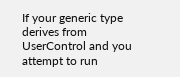If your generic type derives from UserControl and you attempt to run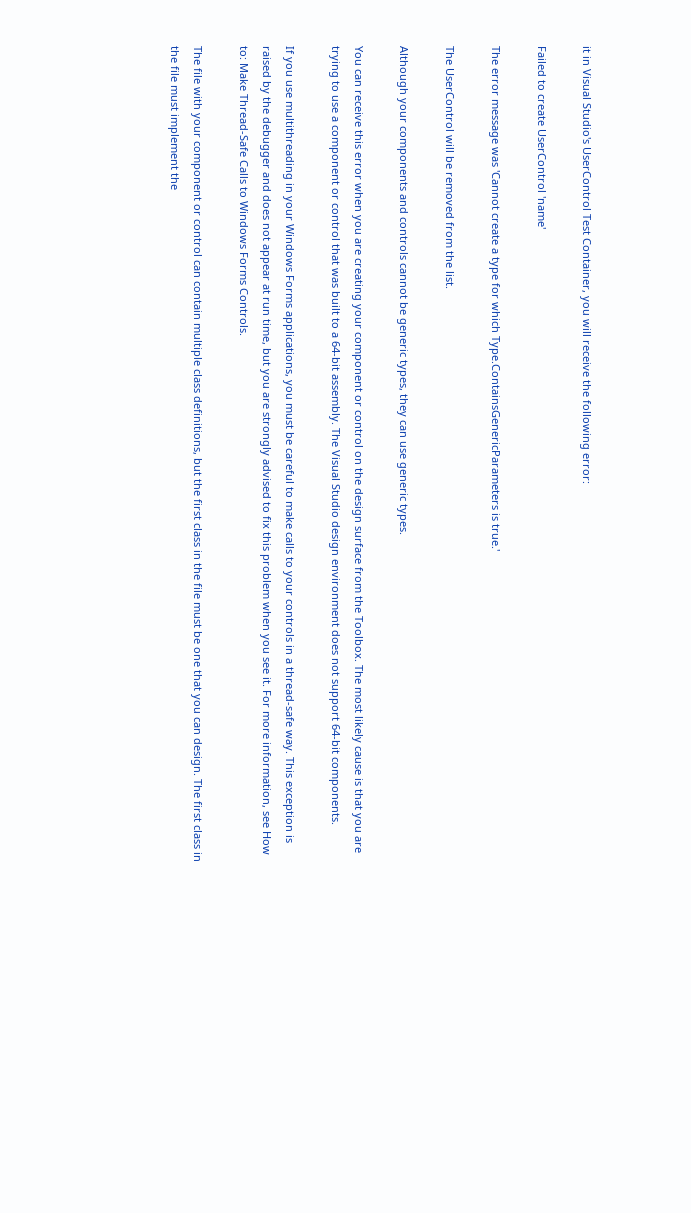it in Visual Studio's UserControl Test Container, you will receive the following error:

Failed to create UserControl 'name'

The error message was 'Cannot create a type for which Type.ContainsGenericParameters is true.'

The UserControl will be removed from the list.

Although your components and controls cannot be generic types, they can use generic types.

You can receive this error when you are creating your component or control on the design surface from the Toolbox. The most likely cause is that you are trying to use a component or control that was built to a 64-bit assembly. The Visual Studio design environment does not support 64-bit components.

If you use multithreading in your Windows Forms applications, you must be careful to make calls to your controls in a thread-safe way. This exception is raised by the debugger and does not appear at run time, but you are strongly advised to fix this problem when you see it. For more information, see How to: Make Thread-Safe Calls to Windows Forms Controls.

The file with your component or control can contain multiple class definitions, but the first class in the file must be one that you can design. The first class in the file must implement the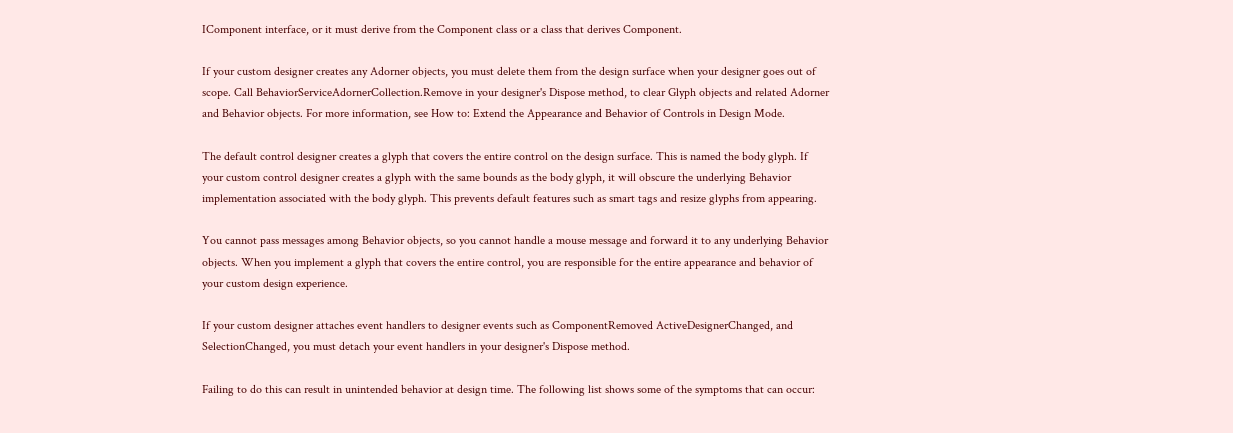IComponent interface, or it must derive from the Component class or a class that derives Component.

If your custom designer creates any Adorner objects, you must delete them from the design surface when your designer goes out of scope. Call BehaviorServiceAdornerCollection.Remove in your designer's Dispose method, to clear Glyph objects and related Adorner and Behavior objects. For more information, see How to: Extend the Appearance and Behavior of Controls in Design Mode.

The default control designer creates a glyph that covers the entire control on the design surface. This is named the body glyph. If your custom control designer creates a glyph with the same bounds as the body glyph, it will obscure the underlying Behavior implementation associated with the body glyph. This prevents default features such as smart tags and resize glyphs from appearing.

You cannot pass messages among Behavior objects, so you cannot handle a mouse message and forward it to any underlying Behavior objects. When you implement a glyph that covers the entire control, you are responsible for the entire appearance and behavior of your custom design experience.

If your custom designer attaches event handlers to designer events such as ComponentRemoved ActiveDesignerChanged, and SelectionChanged, you must detach your event handlers in your designer's Dispose method.

Failing to do this can result in unintended behavior at design time. The following list shows some of the symptoms that can occur: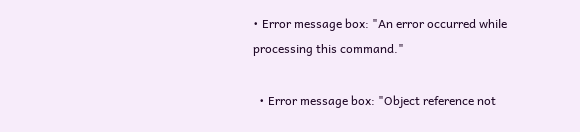• Error message box: "An error occurred while processing this command."

  • Error message box: "Object reference not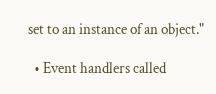set to an instance of an object."

  • Event handlers called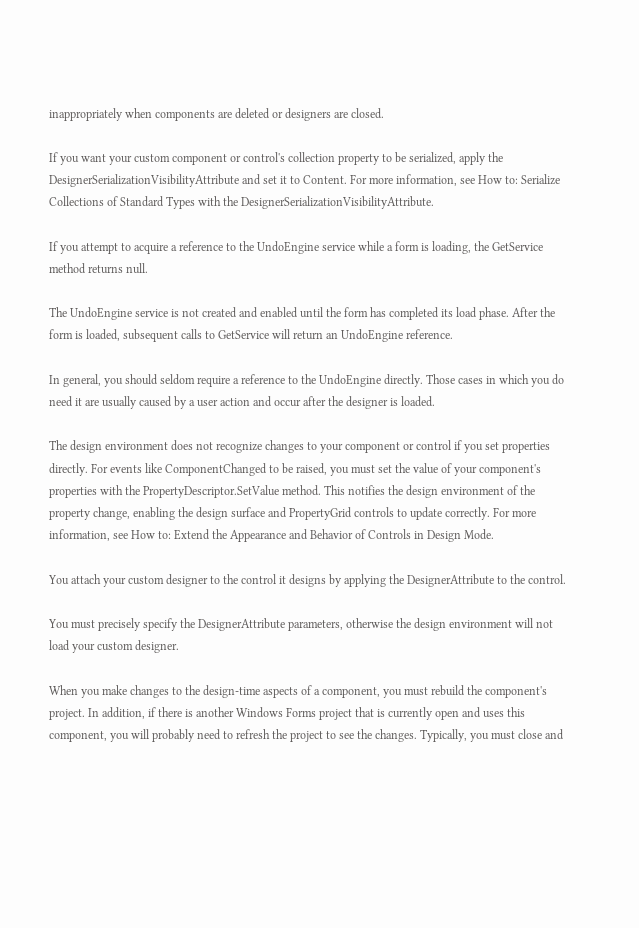inappropriately when components are deleted or designers are closed.

If you want your custom component or control's collection property to be serialized, apply the DesignerSerializationVisibilityAttribute and set it to Content. For more information, see How to: Serialize Collections of Standard Types with the DesignerSerializationVisibilityAttribute.

If you attempt to acquire a reference to the UndoEngine service while a form is loading, the GetService method returns null.

The UndoEngine service is not created and enabled until the form has completed its load phase. After the form is loaded, subsequent calls to GetService will return an UndoEngine reference.

In general, you should seldom require a reference to the UndoEngine directly. Those cases in which you do need it are usually caused by a user action and occur after the designer is loaded.

The design environment does not recognize changes to your component or control if you set properties directly. For events like ComponentChanged to be raised, you must set the value of your component's properties with the PropertyDescriptor.SetValue method. This notifies the design environment of the property change, enabling the design surface and PropertyGrid controls to update correctly. For more information, see How to: Extend the Appearance and Behavior of Controls in Design Mode.

You attach your custom designer to the control it designs by applying the DesignerAttribute to the control.

You must precisely specify the DesignerAttribute parameters, otherwise the design environment will not load your custom designer.

When you make changes to the design-time aspects of a component, you must rebuild the component's project. In addition, if there is another Windows Forms project that is currently open and uses this component, you will probably need to refresh the project to see the changes. Typically, you must close and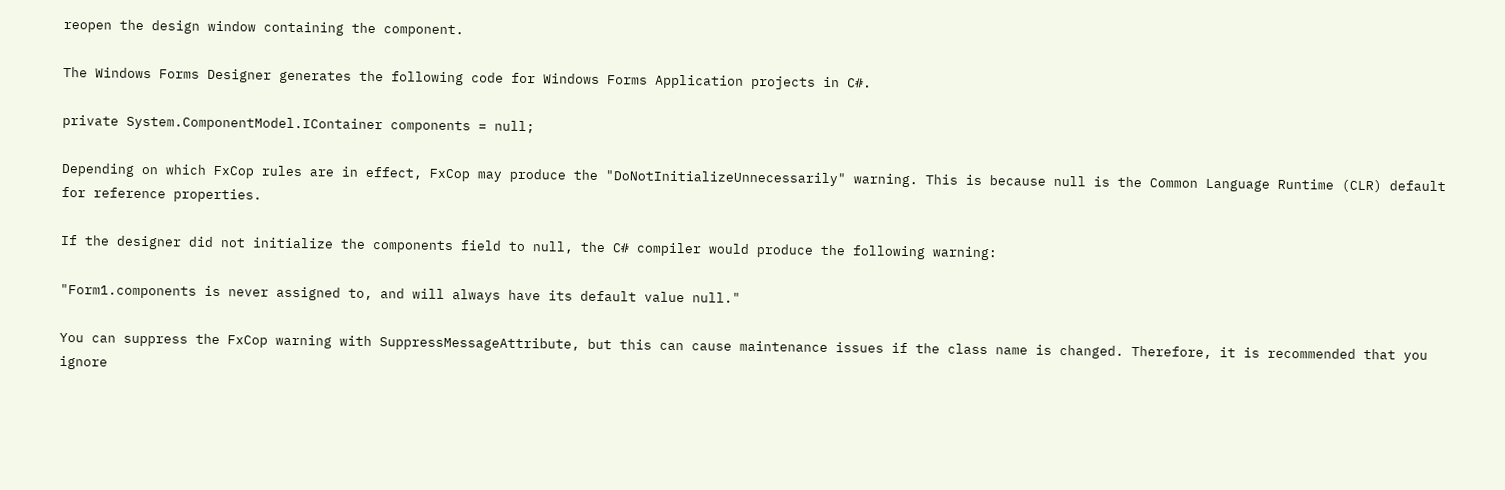reopen the design window containing the component.

The Windows Forms Designer generates the following code for Windows Forms Application projects in C#.

private System.ComponentModel.IContainer components = null;

Depending on which FxCop rules are in effect, FxCop may produce the "DoNotInitializeUnnecessarily" warning. This is because null is the Common Language Runtime (CLR) default for reference properties.

If the designer did not initialize the components field to null, the C# compiler would produce the following warning:

"Form1.components is never assigned to, and will always have its default value null."

You can suppress the FxCop warning with SuppressMessageAttribute, but this can cause maintenance issues if the class name is changed. Therefore, it is recommended that you ignore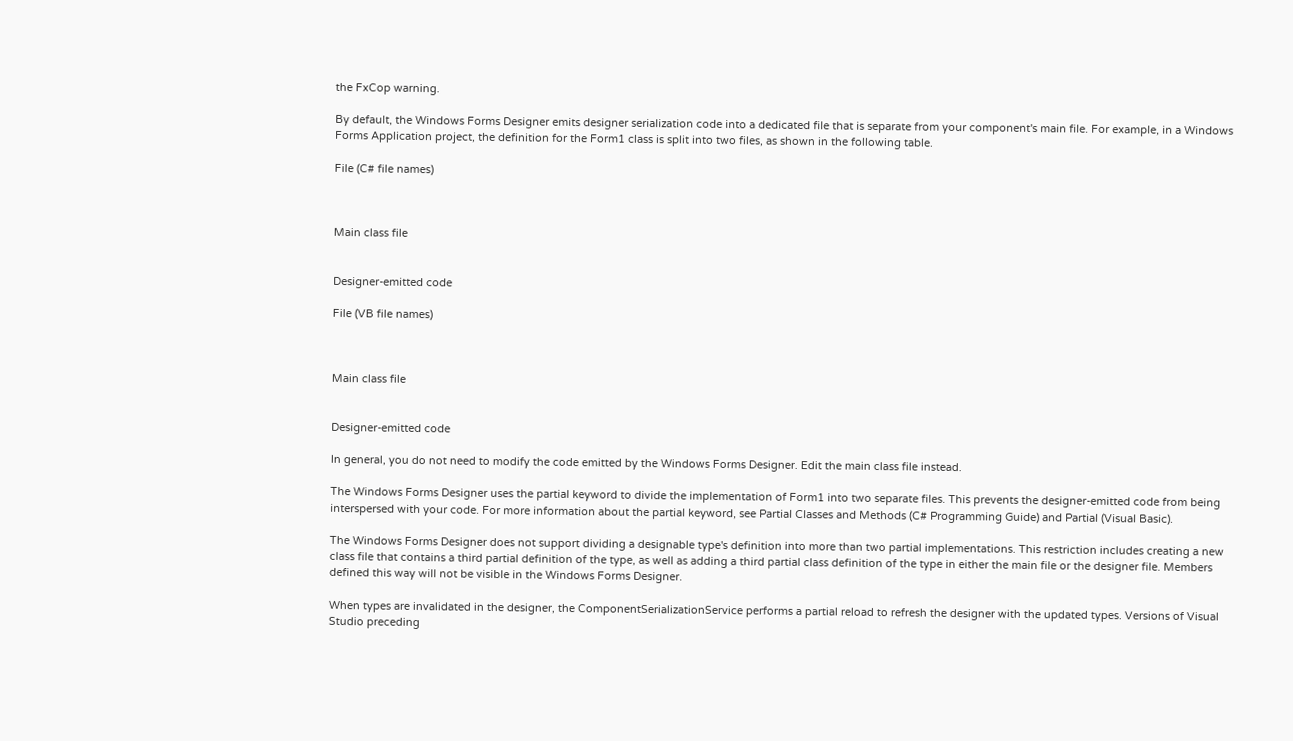the FxCop warning.

By default, the Windows Forms Designer emits designer serialization code into a dedicated file that is separate from your component's main file. For example, in a Windows Forms Application project, the definition for the Form1 class is split into two files, as shown in the following table.

File (C# file names)



Main class file


Designer-emitted code

File (VB file names)



Main class file


Designer-emitted code

In general, you do not need to modify the code emitted by the Windows Forms Designer. Edit the main class file instead.

The Windows Forms Designer uses the partial keyword to divide the implementation of Form1 into two separate files. This prevents the designer-emitted code from being interspersed with your code. For more information about the partial keyword, see Partial Classes and Methods (C# Programming Guide) and Partial (Visual Basic).

The Windows Forms Designer does not support dividing a designable type's definition into more than two partial implementations. This restriction includes creating a new class file that contains a third partial definition of the type, as well as adding a third partial class definition of the type in either the main file or the designer file. Members defined this way will not be visible in the Windows Forms Designer.

When types are invalidated in the designer, the ComponentSerializationService performs a partial reload to refresh the designer with the updated types. Versions of Visual Studio preceding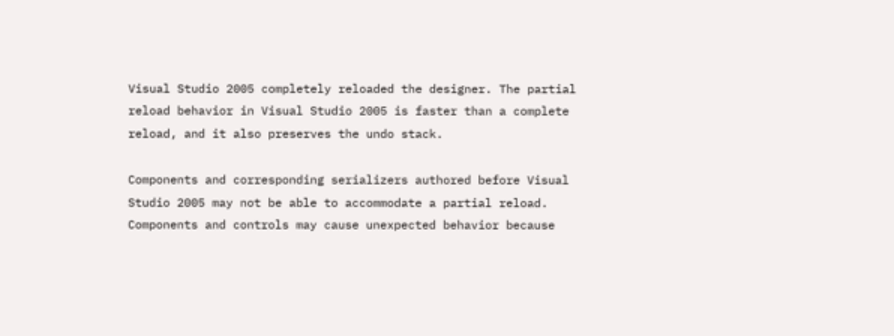Visual Studio 2005 completely reloaded the designer. The partial reload behavior in Visual Studio 2005 is faster than a complete reload, and it also preserves the undo stack.

Components and corresponding serializers authored before Visual Studio 2005 may not be able to accommodate a partial reload. Components and controls may cause unexpected behavior because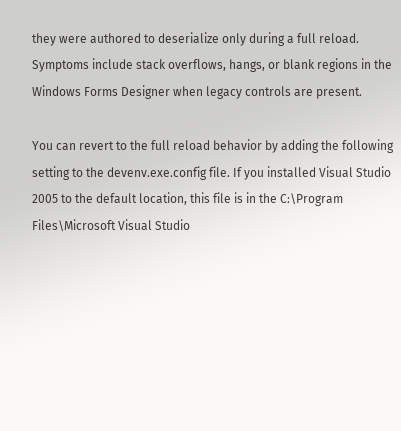they were authored to deserialize only during a full reload. Symptoms include stack overflows, hangs, or blank regions in the Windows Forms Designer when legacy controls are present.

You can revert to the full reload behavior by adding the following setting to the devenv.exe.config file. If you installed Visual Studio 2005 to the default location, this file is in the C:\Program Files\Microsoft Visual Studio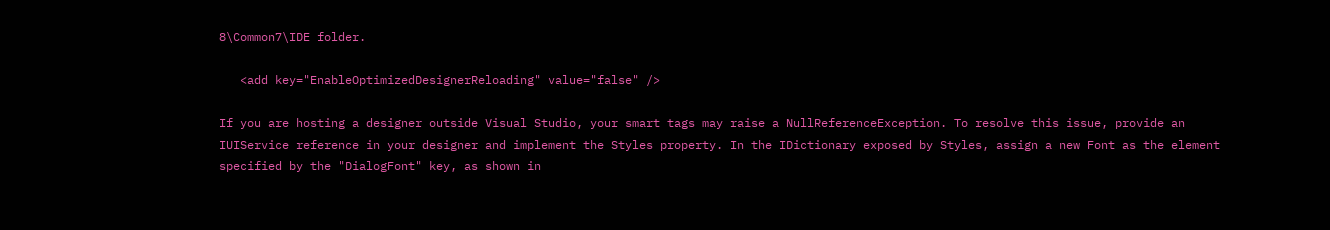8\Common7\IDE folder.

   <add key="EnableOptimizedDesignerReloading" value="false" />

If you are hosting a designer outside Visual Studio, your smart tags may raise a NullReferenceException. To resolve this issue, provide an IUIService reference in your designer and implement the Styles property. In the IDictionary exposed by Styles, assign a new Font as the element specified by the "DialogFont" key, as shown in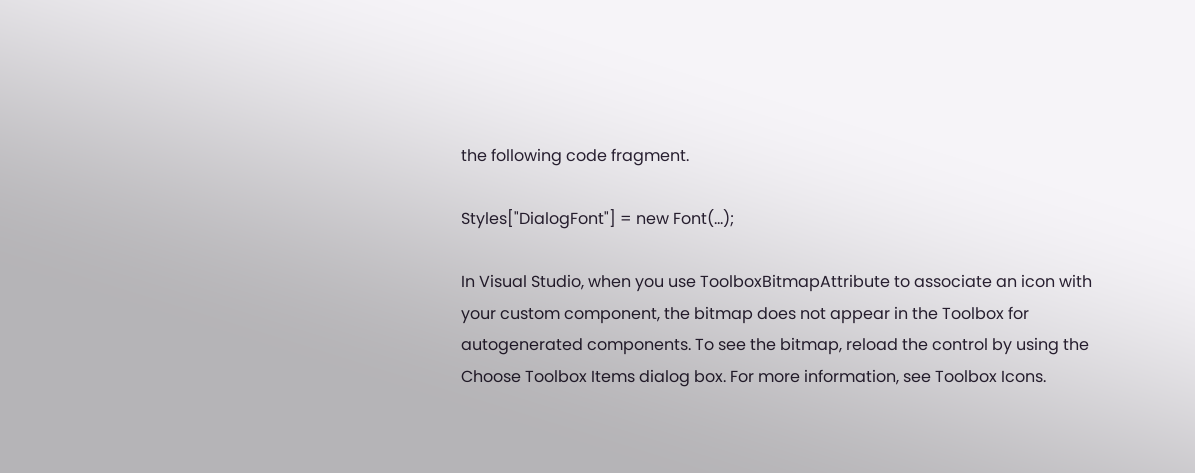the following code fragment.

Styles["DialogFont"] = new Font(...);

In Visual Studio, when you use ToolboxBitmapAttribute to associate an icon with your custom component, the bitmap does not appear in the Toolbox for autogenerated components. To see the bitmap, reload the control by using the Choose Toolbox Items dialog box. For more information, see Toolbox Icons.